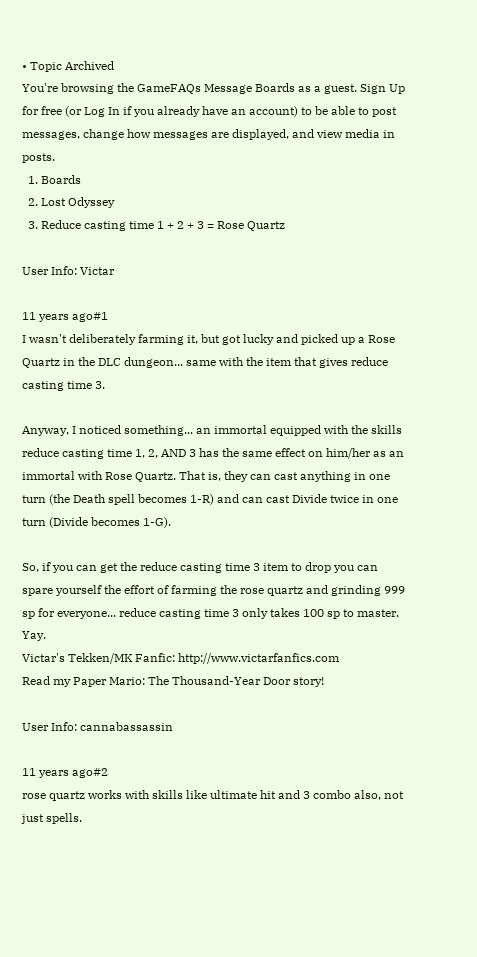• Topic Archived
You're browsing the GameFAQs Message Boards as a guest. Sign Up for free (or Log In if you already have an account) to be able to post messages, change how messages are displayed, and view media in posts.
  1. Boards
  2. Lost Odyssey
  3. Reduce casting time 1 + 2 + 3 = Rose Quartz

User Info: Victar

11 years ago#1
I wasn't deliberately farming it, but got lucky and picked up a Rose Quartz in the DLC dungeon... same with the item that gives reduce casting time 3.

Anyway, I noticed something... an immortal equipped with the skills reduce casting time 1, 2, AND 3 has the same effect on him/her as an immortal with Rose Quartz. That is, they can cast anything in one turn (the Death spell becomes 1-R) and can cast Divide twice in one turn (Divide becomes 1-G).

So, if you can get the reduce casting time 3 item to drop you can spare yourself the effort of farming the rose quartz and grinding 999 sp for everyone... reduce casting time 3 only takes 100 sp to master. Yay.
Victar's Tekken/MK Fanfic: http://www.victarfanfics.com
Read my Paper Mario: The Thousand-Year Door story!

User Info: cannabassassin

11 years ago#2
rose quartz works with skills like ultimate hit and 3 combo also, not just spells.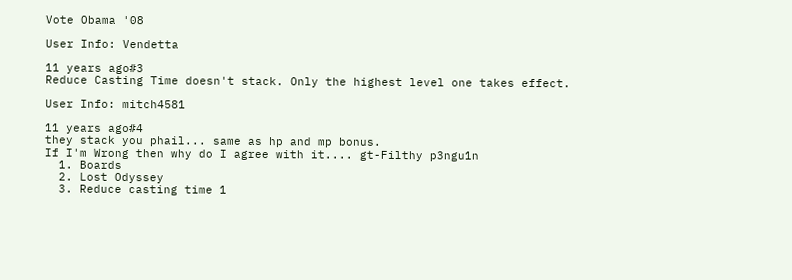Vote Obama '08

User Info: Vendetta

11 years ago#3
Reduce Casting Time doesn't stack. Only the highest level one takes effect.

User Info: mitch4581

11 years ago#4
they stack you phail... same as hp and mp bonus.
If I'm Wrong then why do I agree with it.... gt-Filthy p3ngu1n
  1. Boards
  2. Lost Odyssey
  3. Reduce casting time 1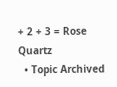+ 2 + 3 = Rose Quartz
  • Topic Archived